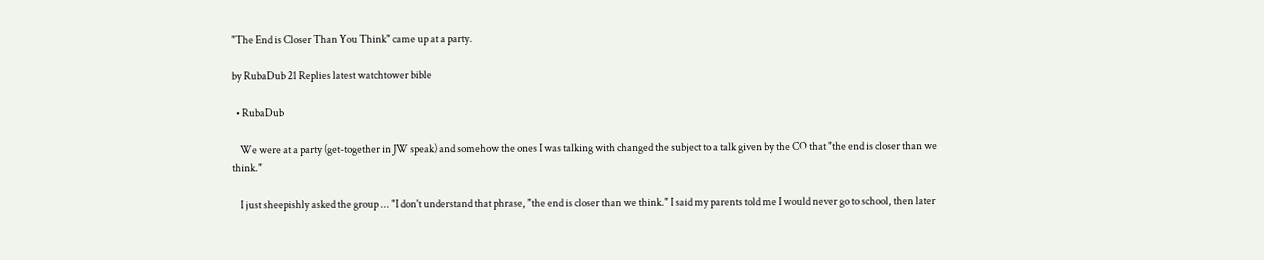"The End is Closer Than You Think" came up at a party.

by RubaDub 21 Replies latest watchtower bible

  • RubaDub

    We were at a party (get-together in JW speak) and somehow the ones I was talking with changed the subject to a talk given by the CO that "the end is closer than we think."

    I just sheepishly asked the group ... "I don't understand that phrase, "the end is closer than we think." I said my parents told me I would never go to school, then later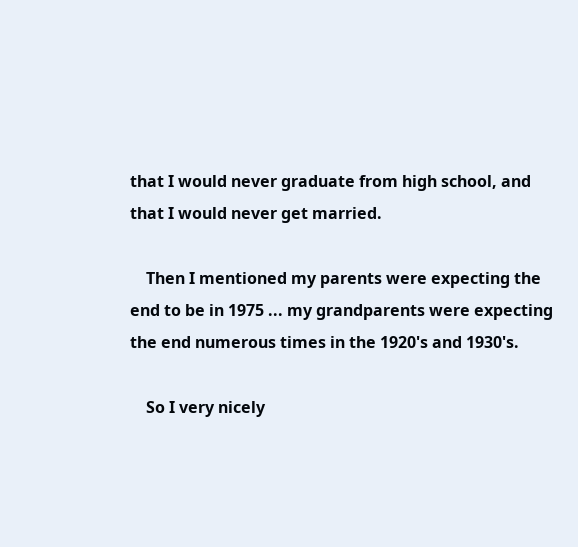that I would never graduate from high school, and that I would never get married.

    Then I mentioned my parents were expecting the end to be in 1975 ... my grandparents were expecting the end numerous times in the 1920's and 1930's.

    So I very nicely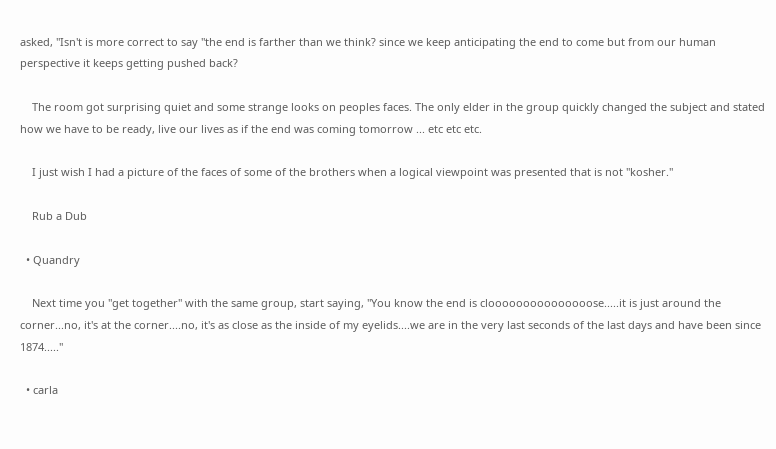asked, "Isn't is more correct to say "the end is farther than we think? since we keep anticipating the end to come but from our human perspective it keeps getting pushed back?

    The room got surprising quiet and some strange looks on peoples faces. The only elder in the group quickly changed the subject and stated how we have to be ready, live our lives as if the end was coming tomorrow ... etc etc etc.

    I just wish I had a picture of the faces of some of the brothers when a logical viewpoint was presented that is not "kosher."

    Rub a Dub

  • Quandry

    Next time you "get together" with the same group, start saying, "You know the end is clooooooooooooooose.....it is just around the corner...no, it's at the corner....no, it's as close as the inside of my eyelids....we are in the very last seconds of the last days and have been since 1874....."

  • carla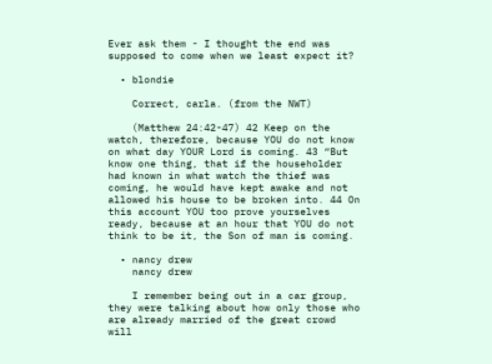Ever ask them - I thought the end was supposed to come when we least expect it?

  • blondie

    Correct, carla. (from the NWT)

    (Matthew 24:42-47) 42 Keep on the watch, therefore, because YOU do not know on what day YOUR Lord is coming. 43 “But know one thing, that if the householder had known in what watch the thief was coming, he would have kept awake and not allowed his house to be broken into. 44 On this account YOU too prove yourselves ready, because at an hour that YOU do not think to be it, the Son of man is coming.

  • nancy drew
    nancy drew

    I remember being out in a car group, they were talking about how only those who are already married of the great crowd will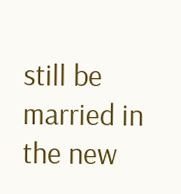still be married in the new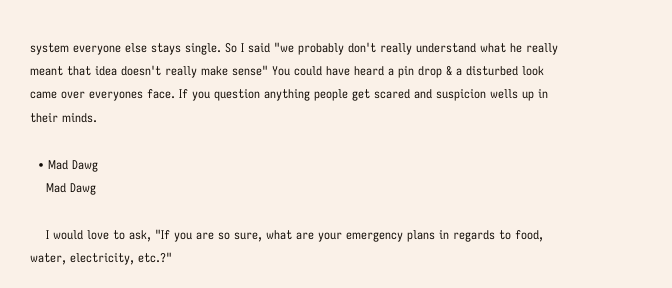system everyone else stays single. So I said "we probably don't really understand what he really meant that idea doesn't really make sense" You could have heard a pin drop & a disturbed look came over everyones face. If you question anything people get scared and suspicion wells up in their minds.

  • Mad Dawg
    Mad Dawg

    I would love to ask, "If you are so sure, what are your emergency plans in regards to food, water, electricity, etc.?"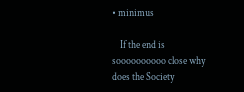• minimus

    If the end is soooooooooo close why does the Society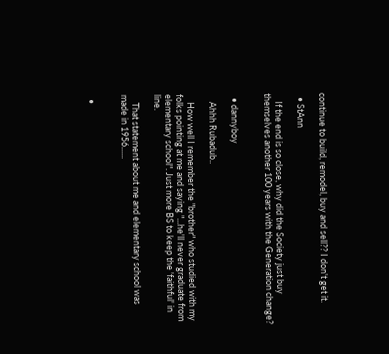continue to build, remodel, buy and sell?? I don't get it.

  • StAnn

    If the end is so close, why did the Society just buy themselves another 100 years with the Generation change?


  • dannyboy

    Ahhh Rubadub..

    How well I remember the "brother" who studied with my folks pointing at me and saying "...he'll never graduate from elementary school". Just more BS to keep the 'faithful' in line.

    That statement about me and elementary school was made in 1956......


  •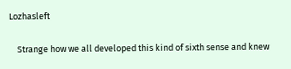Lozhasleft

    Strange how we all developed this kind of sixth sense and knew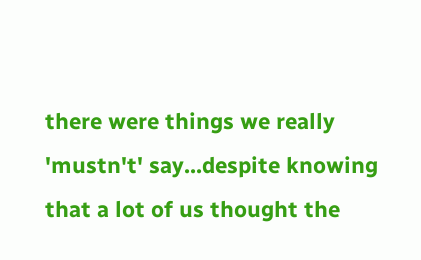there were things we really 'mustn't' say...despite knowing that a lot of us thought the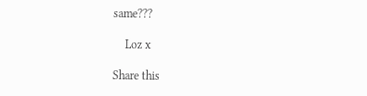same???

    Loz x

Share this